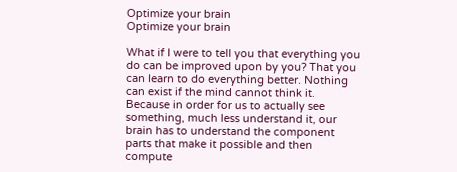Optimize your brain
Optimize your brain

What if I were to tell you that everything you do can be improved upon by you? That you can learn to do everything better. Nothing can exist if the mind cannot think it. Because in order for us to actually see something, much less understand it, our brain has to understand the component parts that make it possible and then compute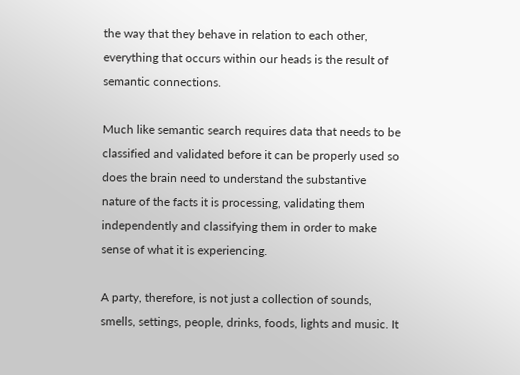the way that they behave in relation to each other, everything that occurs within our heads is the result of semantic connections.

Much like semantic search requires data that needs to be classified and validated before it can be properly used so does the brain need to understand the substantive nature of the facts it is processing, validating them independently and classifying them in order to make sense of what it is experiencing.

A party, therefore, is not just a collection of sounds, smells, settings, people, drinks, foods, lights and music. It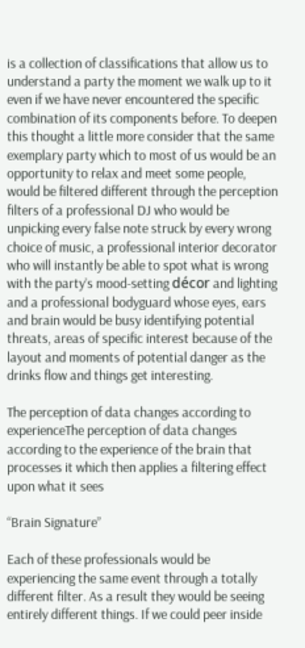is a collection of classifications that allow us to understand a party the moment we walk up to it even if we have never encountered the specific combination of its components before. To deepen this thought a little more consider that the same exemplary party which to most of us would be an opportunity to relax and meet some people, would be filtered different through the perception filters of a professional DJ who would be unpicking every false note struck by every wrong choice of music, a professional interior decorator who will instantly be able to spot what is wrong with the party’s mood-setting décor and lighting and a professional bodyguard whose eyes, ears and brain would be busy identifying potential threats, areas of specific interest because of the layout and moments of potential danger as the drinks flow and things get interesting.

The perception of data changes according to experienceThe perception of data changes according to the experience of the brain that processes it which then applies a filtering effect upon what it sees

“Brain Signature”

Each of these professionals would be experiencing the same event through a totally different filter. As a result they would be seeing entirely different things. If we could peer inside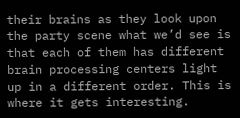their brains as they look upon the party scene what we’d see is that each of them has different brain processing centers light up in a different order. This is where it gets interesting.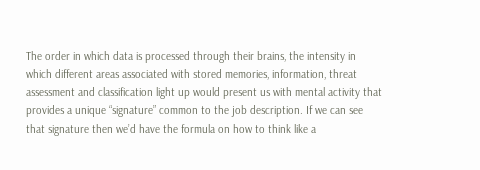The order in which data is processed through their brains, the intensity in which different areas associated with stored memories, information, threat assessment and classification light up would present us with mental activity that provides a unique “signature” common to the job description. If we can see that signature then we’d have the formula on how to think like a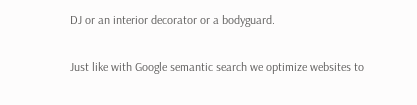DJ or an interior decorator or a bodyguard.

Just like with Google semantic search we optimize websites to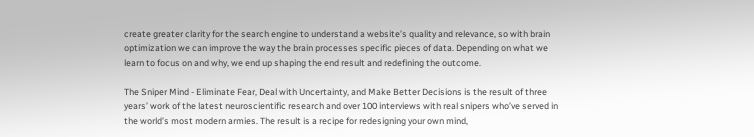create greater clarity for the search engine to understand a website’s quality and relevance, so with brain optimization we can improve the way the brain processes specific pieces of data. Depending on what we learn to focus on and why, we end up shaping the end result and redefining the outcome.

The Sniper Mind - Eliminate Fear, Deal with Uncertainty, and Make Better Decisions is the result of three years’ work of the latest neuroscientific research and over 100 interviews with real snipers who’ve served in the world’s most modern armies. The result is a recipe for redesigning your own mind,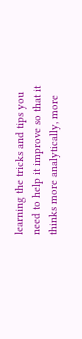learning the tricks and tips you need to help it improve so that it thinks more analytically, more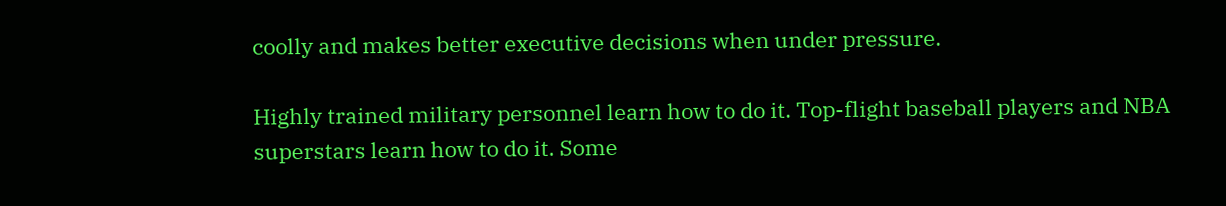coolly and makes better executive decisions when under pressure.

Highly trained military personnel learn how to do it. Top-flight baseball players and NBA superstars learn how to do it. Some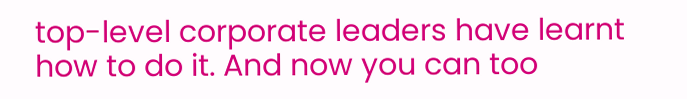top-level corporate leaders have learnt how to do it. And now you can too